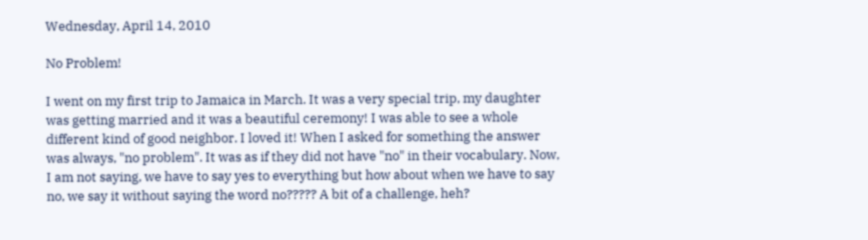Wednesday, April 14, 2010

No Problem!

I went on my first trip to Jamaica in March. It was a very special trip, my daughter was getting married and it was a beautiful ceremony! I was able to see a whole different kind of good neighbor. I loved it! When I asked for something the answer was always, "no problem". It was as if they did not have "no" in their vocabulary. Now, I am not saying, we have to say yes to everything but how about when we have to say no, we say it without saying the word no????? A bit of a challenge, heh?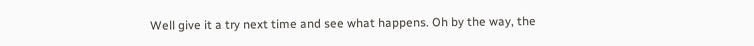Well give it a try next time and see what happens. Oh by the way, the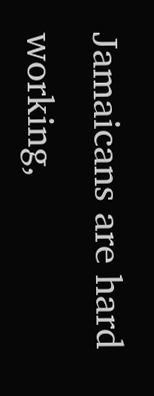Jamaicans are hard working,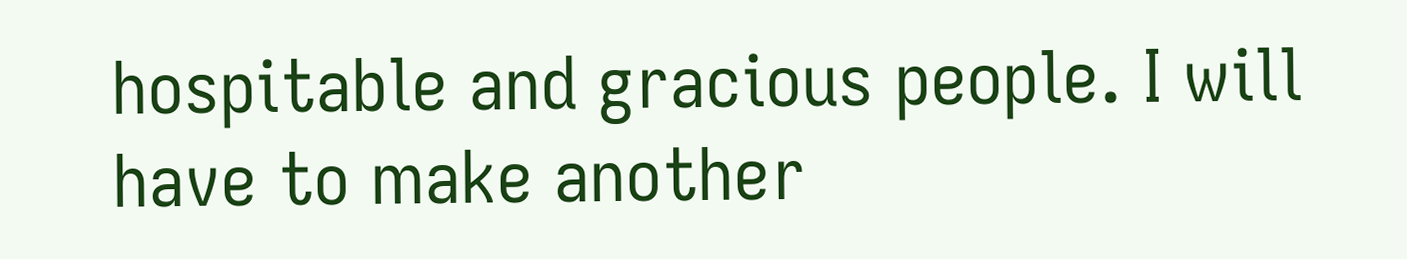hospitable and gracious people. I will have to make another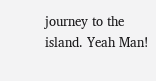journey to the island. Yeah Man!